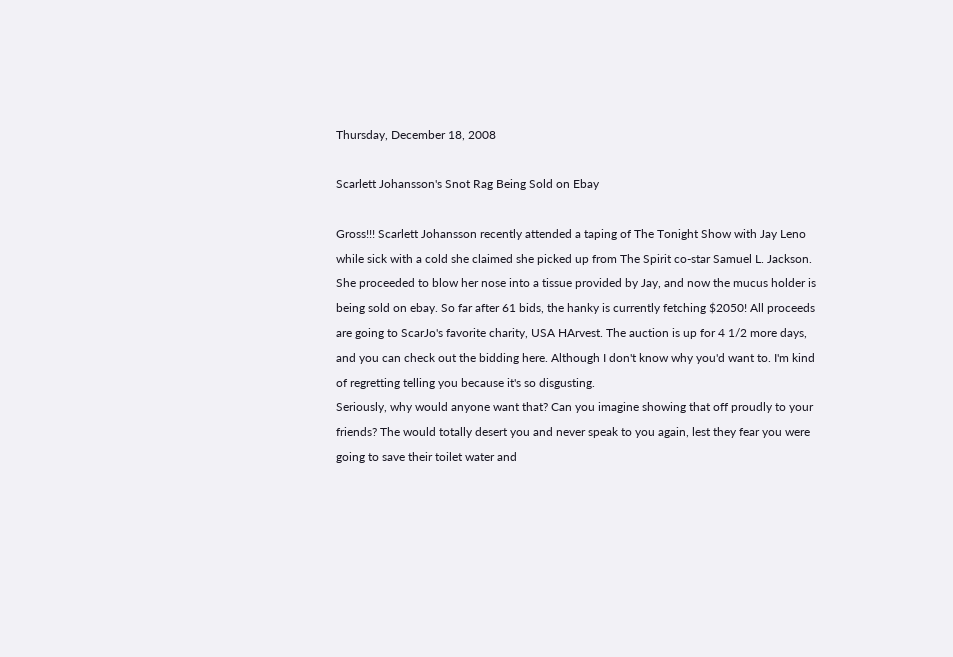Thursday, December 18, 2008

Scarlett Johansson's Snot Rag Being Sold on Ebay

Gross!!! Scarlett Johansson recently attended a taping of The Tonight Show with Jay Leno while sick with a cold she claimed she picked up from The Spirit co-star Samuel L. Jackson. She proceeded to blow her nose into a tissue provided by Jay, and now the mucus holder is being sold on ebay. So far after 61 bids, the hanky is currently fetching $2050! All proceeds are going to ScarJo's favorite charity, USA HArvest. The auction is up for 4 1/2 more days, and you can check out the bidding here. Although I don't know why you'd want to. I'm kind of regretting telling you because it's so disgusting.
Seriously, why would anyone want that? Can you imagine showing that off proudly to your friends? The would totally desert you and never speak to you again, lest they fear you were going to save their toilet water and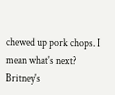chewed up pork chops. I mean what's next? Britney's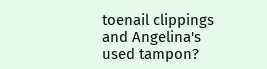toenail clippings and Angelina's used tampon?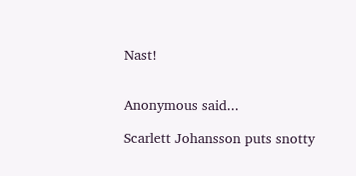Nast!


Anonymous said...

Scarlett Johansson puts snotty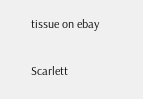tissue on ebay

Scarlett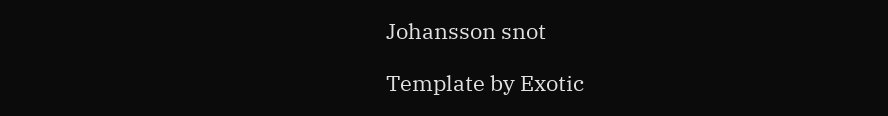Johansson snot

Template by Exotic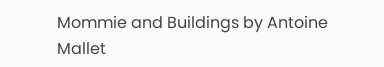Mommie and Buildings by Antoine Mallet